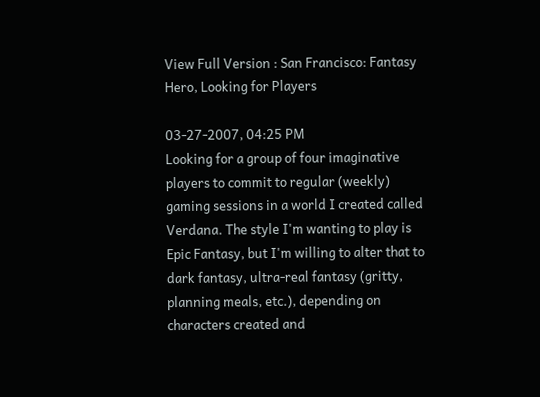View Full Version : San Francisco: Fantasy Hero, Looking for Players

03-27-2007, 04:25 PM
Looking for a group of four imaginative players to commit to regular (weekly) gaming sessions in a world I created called Verdana. The style I'm wanting to play is Epic Fantasy, but I'm willing to alter that to dark fantasy, ultra-real fantasy (gritty, planning meals, etc.), depending on characters created and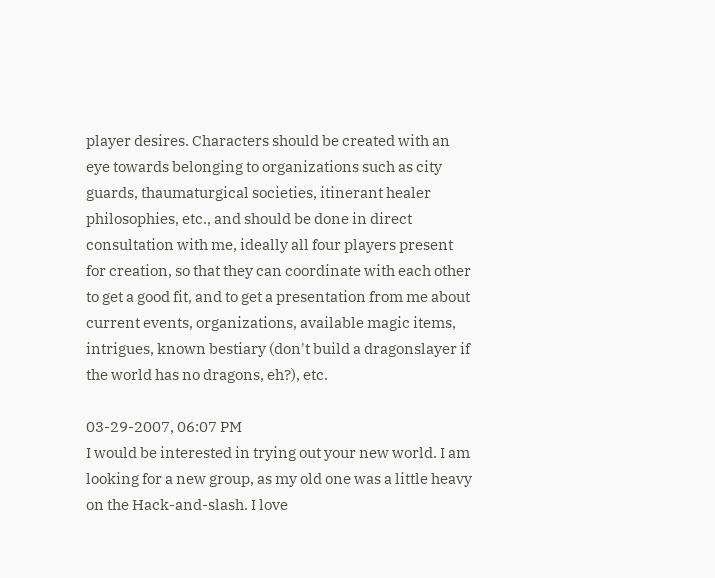player desires. Characters should be created with an eye towards belonging to organizations such as city guards, thaumaturgical societies, itinerant healer philosophies, etc., and should be done in direct consultation with me, ideally all four players present for creation, so that they can coordinate with each other to get a good fit, and to get a presentation from me about current events, organizations, available magic items, intrigues, known bestiary (don't build a dragonslayer if the world has no dragons, eh?), etc.

03-29-2007, 06:07 PM
I would be interested in trying out your new world. I am looking for a new group, as my old one was a little heavy on the Hack-and-slash. I love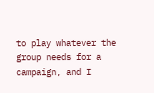to play whatever the group needs for a campaign, and I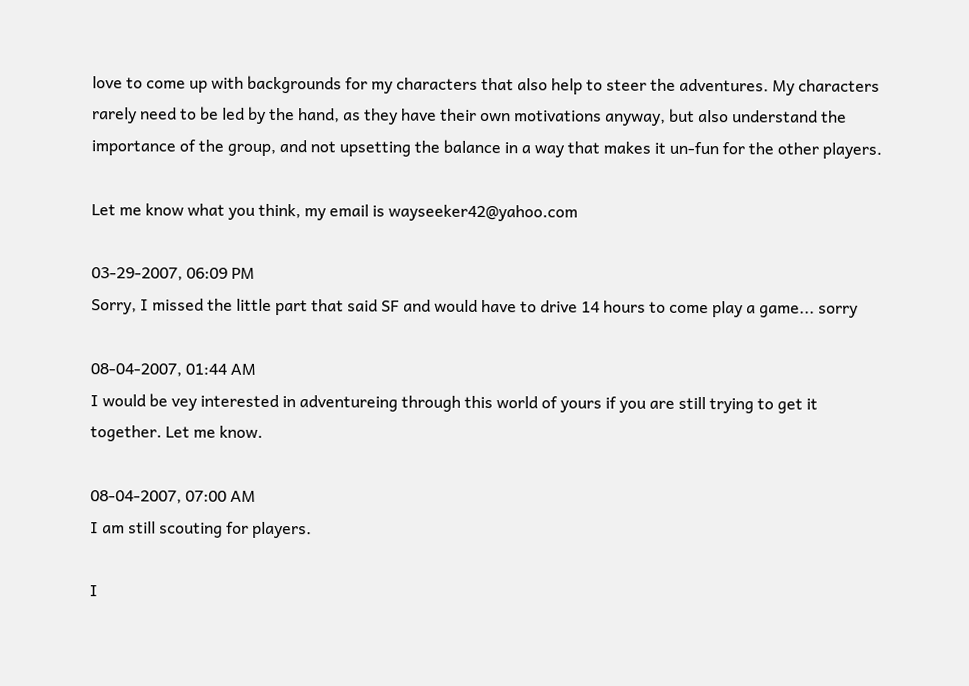love to come up with backgrounds for my characters that also help to steer the adventures. My characters rarely need to be led by the hand, as they have their own motivations anyway, but also understand the importance of the group, and not upsetting the balance in a way that makes it un-fun for the other players.

Let me know what you think, my email is wayseeker42@yahoo.com

03-29-2007, 06:09 PM
Sorry, I missed the little part that said SF and would have to drive 14 hours to come play a game... sorry

08-04-2007, 01:44 AM
I would be vey interested in adventureing through this world of yours if you are still trying to get it together. Let me know.

08-04-2007, 07:00 AM
I am still scouting for players.

I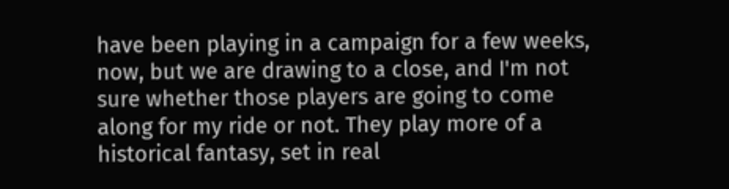have been playing in a campaign for a few weeks, now, but we are drawing to a close, and I'm not sure whether those players are going to come along for my ride or not. They play more of a historical fantasy, set in real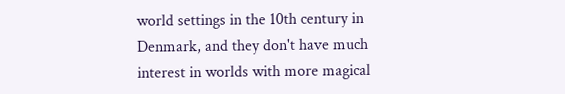world settings in the 10th century in Denmark, and they don't have much interest in worlds with more magical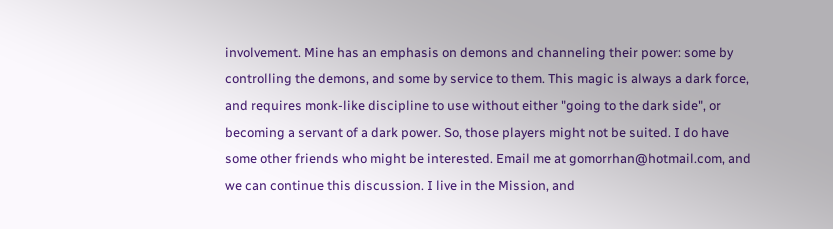involvement. Mine has an emphasis on demons and channeling their power: some by controlling the demons, and some by service to them. This magic is always a dark force, and requires monk-like discipline to use without either "going to the dark side", or becoming a servant of a dark power. So, those players might not be suited. I do have some other friends who might be interested. Email me at gomorrhan@hotmail.com, and we can continue this discussion. I live in the Mission, and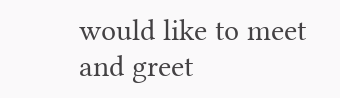would like to meet and greet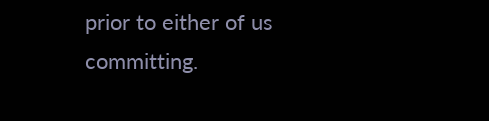prior to either of us committing.